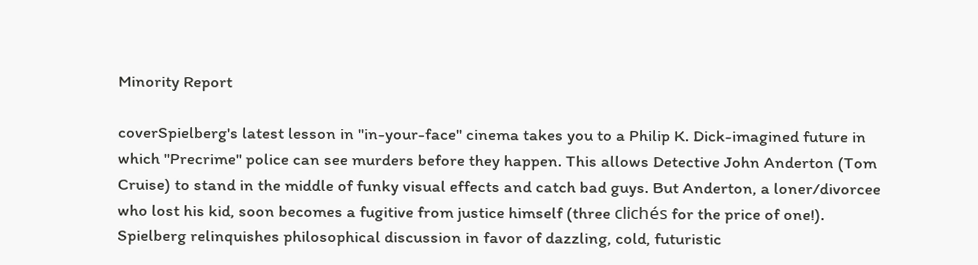Minority Report

coverSpielberg's latest lesson in "in-your-face" cinema takes you to a Philip K. Dick-imagined future in which "Precrime" police can see murders before they happen. This allows Detective John Anderton (Tom Cruise) to stand in the middle of funky visual effects and catch bad guys. But Anderton, a loner/divorcee who lost his kid, soon becomes a fugitive from justice himself (three clichés for the price of one!).
Spielberg relinquishes philosophical discussion in favor of dazzling, cold, futuristic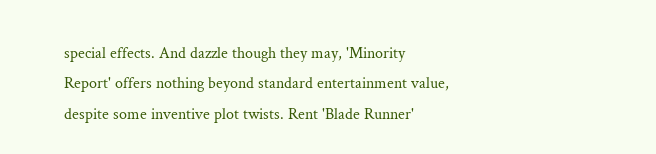special effects. And dazzle though they may, 'Minority Report' offers nothing beyond standard entertainment value, despite some inventive plot twists. Rent 'Blade Runner'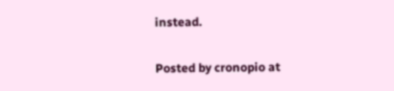instead.

Posted by cronopio at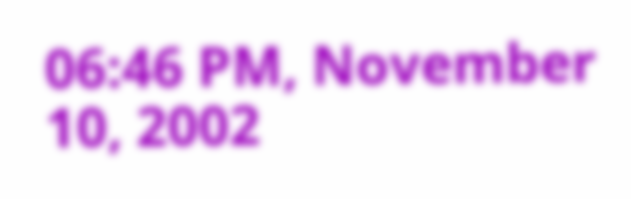06:46 PM, November 10, 2002